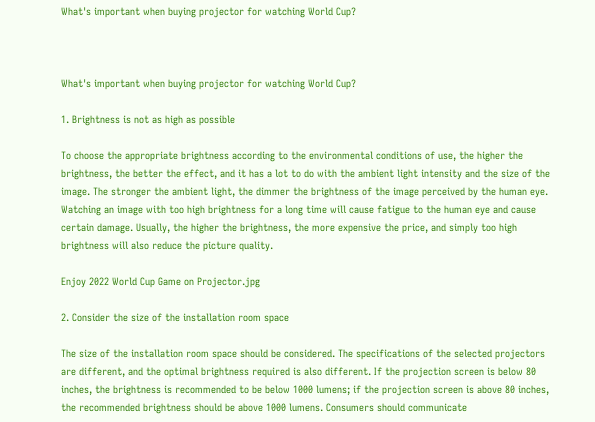What's important when buying projector for watching World Cup?



What's important when buying projector for watching World Cup?

1. Brightness is not as high as possible

To choose the appropriate brightness according to the environmental conditions of use, the higher the brightness, the better the effect, and it has a lot to do with the ambient light intensity and the size of the image. The stronger the ambient light, the dimmer the brightness of the image perceived by the human eye. Watching an image with too high brightness for a long time will cause fatigue to the human eye and cause certain damage. Usually, the higher the brightness, the more expensive the price, and simply too high brightness will also reduce the picture quality.

Enjoy 2022 World Cup Game on Projector.jpg

2. Consider the size of the installation room space

The size of the installation room space should be considered. The specifications of the selected projectors are different, and the optimal brightness required is also different. If the projection screen is below 80 inches, the brightness is recommended to be below 1000 lumens; if the projection screen is above 80 inches, the recommended brightness should be above 1000 lumens. Consumers should communicate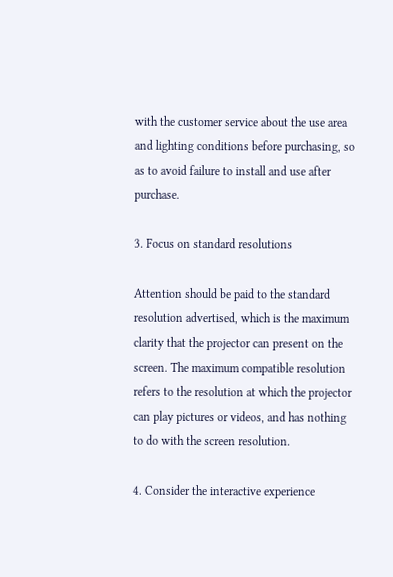with the customer service about the use area and lighting conditions before purchasing, so as to avoid failure to install and use after purchase.

3. Focus on standard resolutions

Attention should be paid to the standard resolution advertised, which is the maximum clarity that the projector can present on the screen. The maximum compatible resolution refers to the resolution at which the projector can play pictures or videos, and has nothing to do with the screen resolution.

4. Consider the interactive experience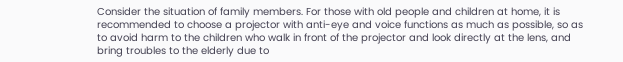Consider the situation of family members. For those with old people and children at home, it is recommended to choose a projector with anti-eye and voice functions as much as possible, so as to avoid harm to the children who walk in front of the projector and look directly at the lens, and bring troubles to the elderly due to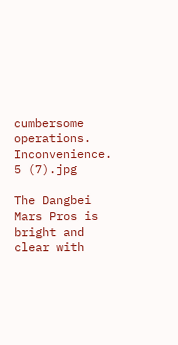cumbersome operations. Inconvenience.
5 (7).jpg

The Dangbei Mars Pros is bright and clear with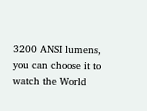3200 ANSI lumens, you can choose it to watch the World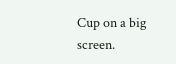Cup on a big screen.